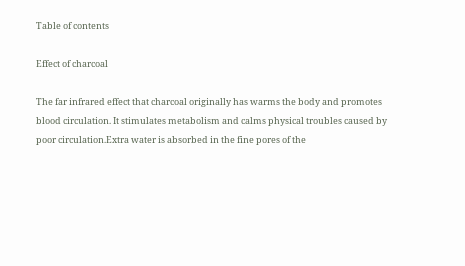Table of contents

Effect of charcoal

The far infrared effect that charcoal originally has warms the body and promotes blood circulation. It stimulates metabolism and calms physical troubles caused by poor circulation.Extra water is absorbed in the fine pores of the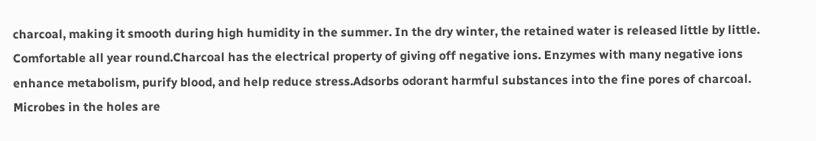charcoal, making it smooth during high humidity in the summer. In the dry winter, the retained water is released little by little. Comfortable all year round.Charcoal has the electrical property of giving off negative ions. Enzymes with many negative ions enhance metabolism, purify blood, and help reduce stress.Adsorbs odorant harmful substances into the fine pores of charcoal. Microbes in the holes are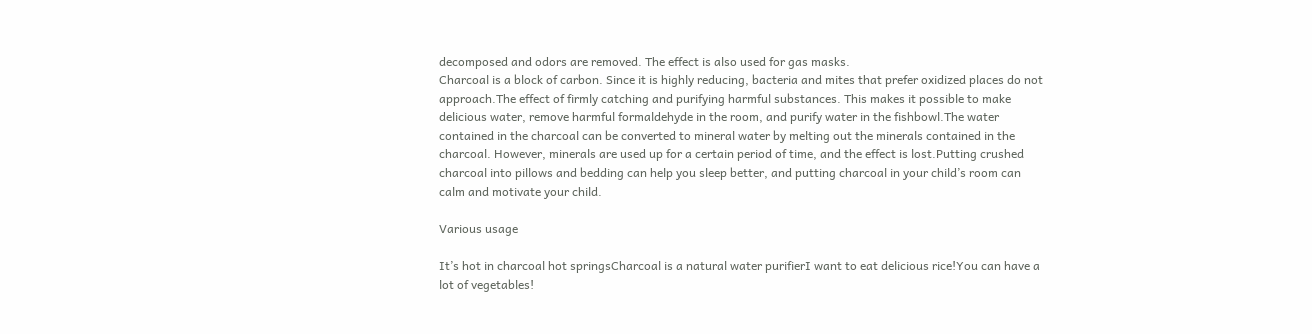decomposed and odors are removed. The effect is also used for gas masks.
Charcoal is a block of carbon. Since it is highly reducing, bacteria and mites that prefer oxidized places do not approach.The effect of firmly catching and purifying harmful substances. This makes it possible to make delicious water, remove harmful formaldehyde in the room, and purify water in the fishbowl.The water contained in the charcoal can be converted to mineral water by melting out the minerals contained in the charcoal. However, minerals are used up for a certain period of time, and the effect is lost.Putting crushed charcoal into pillows and bedding can help you sleep better, and putting charcoal in your child’s room can calm and motivate your child.

Various usage

It’s hot in charcoal hot springsCharcoal is a natural water purifierI want to eat delicious rice!You can have a lot of vegetables!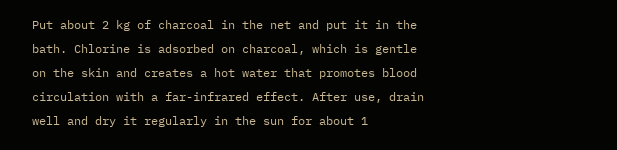Put about 2 kg of charcoal in the net and put it in the bath. Chlorine is adsorbed on charcoal, which is gentle on the skin and creates a hot water that promotes blood circulation with a far-infrared effect. After use, drain well and dry it regularly in the sun for about 1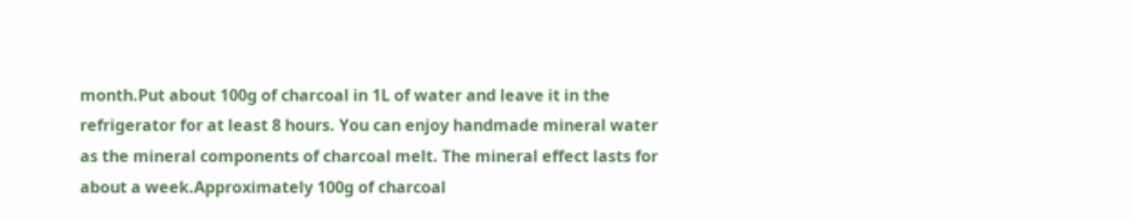month.Put about 100g of charcoal in 1L of water and leave it in the refrigerator for at least 8 hours. You can enjoy handmade mineral water as the mineral components of charcoal melt. The mineral effect lasts for about a week.Approximately 100g of charcoal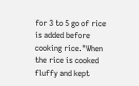for 3 to 5 go of rice is added before cooking rice."When the rice is cooked fluffy and kept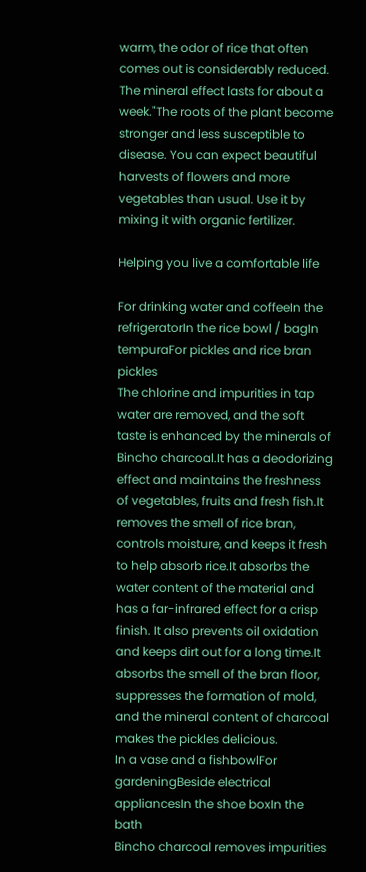warm, the odor of rice that often comes out is considerably reduced. The mineral effect lasts for about a week."The roots of the plant become stronger and less susceptible to disease. You can expect beautiful harvests of flowers and more vegetables than usual. Use it by mixing it with organic fertilizer.

Helping you live a comfortable life

For drinking water and coffeeIn the refrigeratorIn the rice bowl / bagIn tempuraFor pickles and rice bran pickles
The chlorine and impurities in tap water are removed, and the soft taste is enhanced by the minerals of Bincho charcoal.It has a deodorizing effect and maintains the freshness of vegetables, fruits and fresh fish.It removes the smell of rice bran, controls moisture, and keeps it fresh to help absorb rice.It absorbs the water content of the material and has a far-infrared effect for a crisp finish. It also prevents oil oxidation and keeps dirt out for a long time.It absorbs the smell of the bran floor, suppresses the formation of mold, and the mineral content of charcoal makes the pickles delicious.
In a vase and a fishbowlFor gardeningBeside electrical appliancesIn the shoe boxIn the bath
Bincho charcoal removes impurities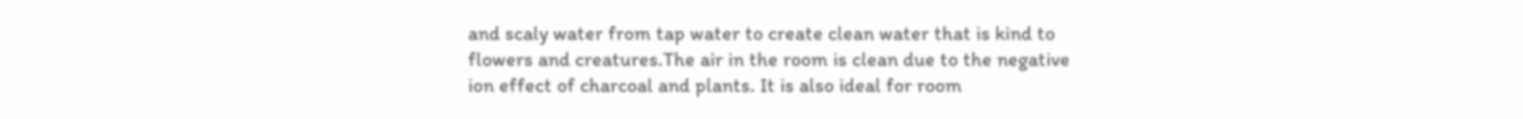and scaly water from tap water to create clean water that is kind to flowers and creatures.The air in the room is clean due to the negative ion effect of charcoal and plants. It is also ideal for room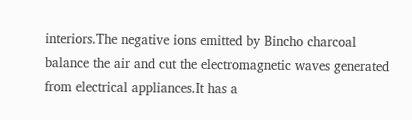interiors.The negative ions emitted by Bincho charcoal balance the air and cut the electromagnetic waves generated from electrical appliances.It has a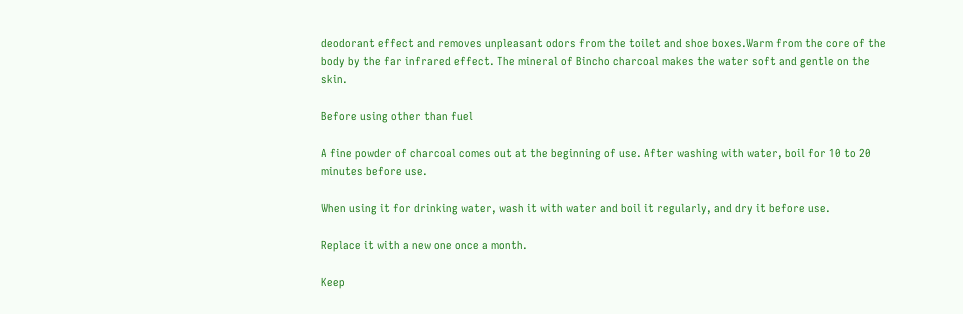deodorant effect and removes unpleasant odors from the toilet and shoe boxes.Warm from the core of the body by the far infrared effect. The mineral of Bincho charcoal makes the water soft and gentle on the skin.

Before using other than fuel

A fine powder of charcoal comes out at the beginning of use. After washing with water, boil for 10 to 20 minutes before use.

When using it for drinking water, wash it with water and boil it regularly, and dry it before use.

Replace it with a new one once a month.

Keep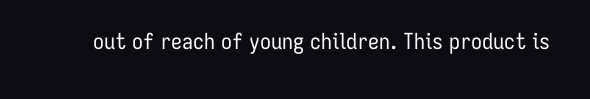out of reach of young children. This product is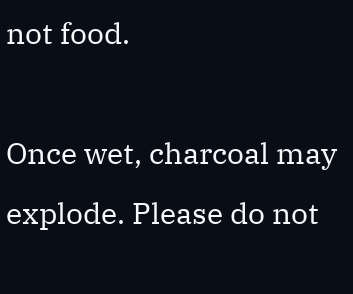not food.

Once wet, charcoal may explode. Please do not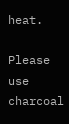heat.

Please use charcoal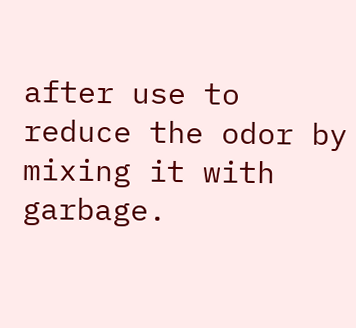after use to reduce the odor by mixing it with garbage.